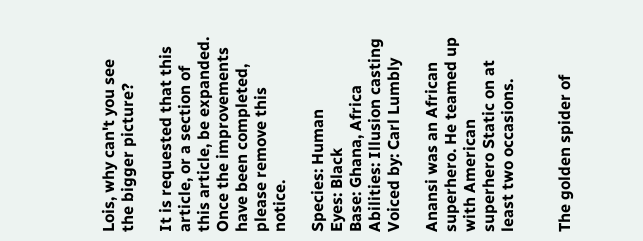Lois, why can't you see the bigger picture?

It is requested that this article, or a section of this article, be expanded.
Once the improvements have been completed, please remove this notice.

Species: Human
Eyes: Black
Base: Ghana, Africa
Abilities: Illusion casting
Voiced by: Carl Lumbly

Anansi was an African superhero. He teamed up with American superhero Static on at least two occasions.


The golden spider of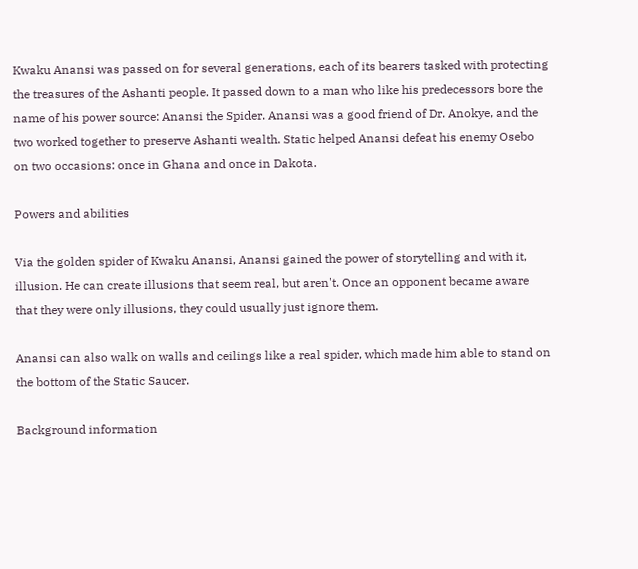Kwaku Anansi was passed on for several generations, each of its bearers tasked with protecting the treasures of the Ashanti people. It passed down to a man who like his predecessors bore the name of his power source: Anansi the Spider. Anansi was a good friend of Dr. Anokye, and the two worked together to preserve Ashanti wealth. Static helped Anansi defeat his enemy Osebo on two occasions: once in Ghana and once in Dakota.

Powers and abilities

Via the golden spider of Kwaku Anansi, Anansi gained the power of storytelling and with it, illusion. He can create illusions that seem real, but aren't. Once an opponent became aware that they were only illusions, they could usually just ignore them.

Anansi can also walk on walls and ceilings like a real spider, which made him able to stand on the bottom of the Static Saucer.

Background information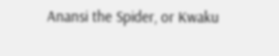Anansi the Spider, or Kwaku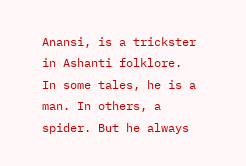Anansi, is a trickster in Ashanti folklore. In some tales, he is a man. In others, a spider. But he always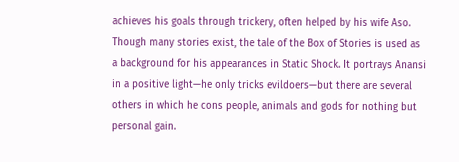achieves his goals through trickery, often helped by his wife Aso. Though many stories exist, the tale of the Box of Stories is used as a background for his appearances in Static Shock. It portrays Anansi in a positive light—he only tricks evildoers—but there are several others in which he cons people, animals and gods for nothing but personal gain.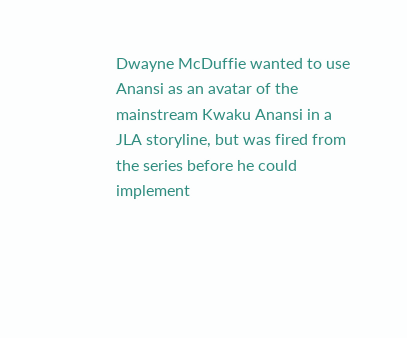Dwayne McDuffie wanted to use Anansi as an avatar of the mainstream Kwaku Anansi in a JLA storyline, but was fired from the series before he could implement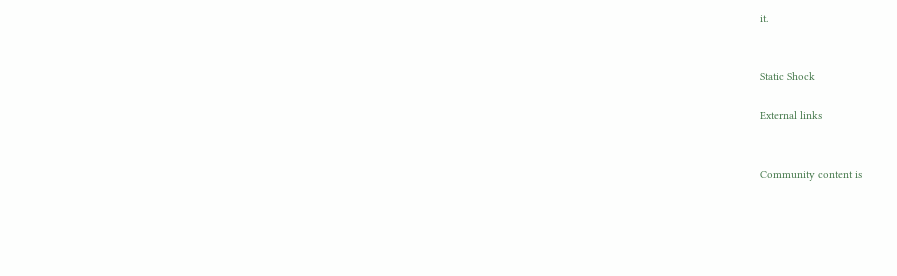it.


Static Shock

External links


Community content is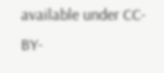available under CC-BY-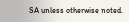SA unless otherwise noted.